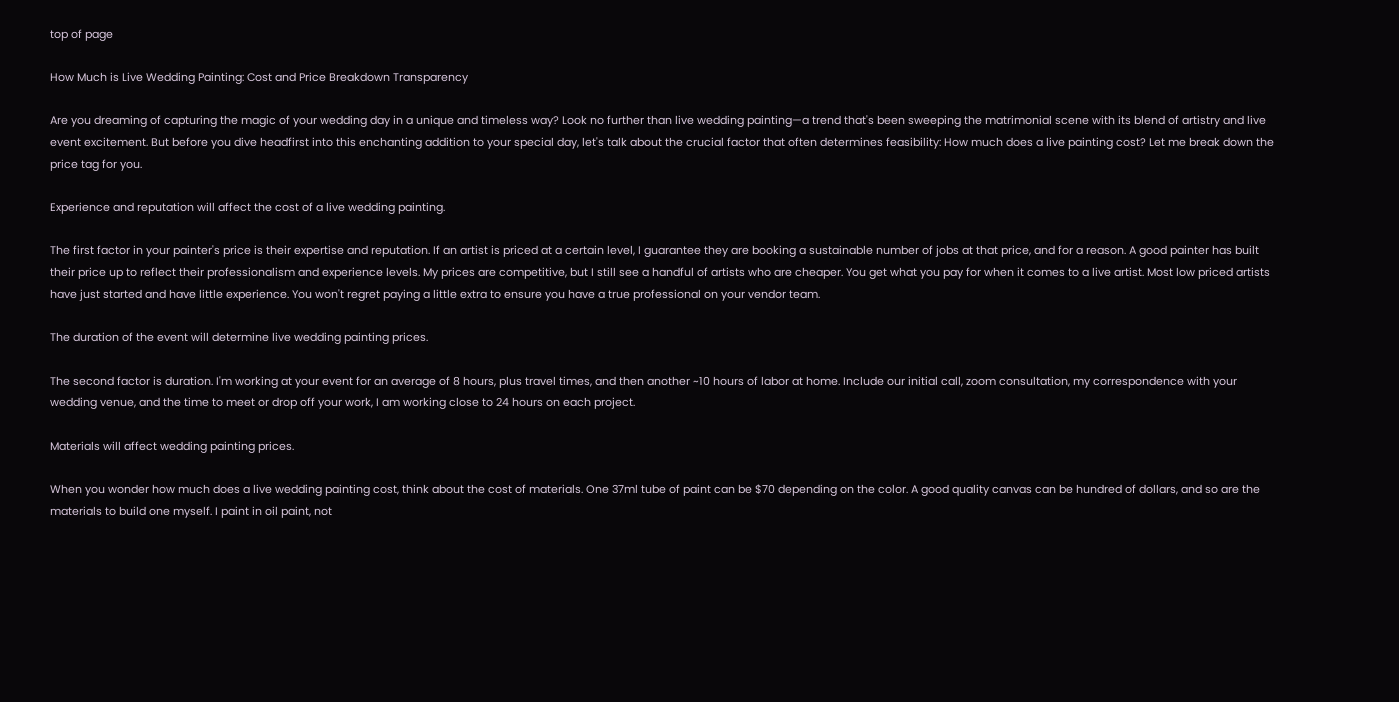top of page

How Much is Live Wedding Painting: Cost and Price Breakdown Transparency

Are you dreaming of capturing the magic of your wedding day in a unique and timeless way? Look no further than live wedding painting—a trend that's been sweeping the matrimonial scene with its blend of artistry and live event excitement. But before you dive headfirst into this enchanting addition to your special day, let's talk about the crucial factor that often determines feasibility: How much does a live painting cost? Let me break down the price tag for you.

Experience and reputation will affect the cost of a live wedding painting.

The first factor in your painter's price is their expertise and reputation. If an artist is priced at a certain level, I guarantee they are booking a sustainable number of jobs at that price, and for a reason. A good painter has built their price up to reflect their professionalism and experience levels. My prices are competitive, but I still see a handful of artists who are cheaper. You get what you pay for when it comes to a live artist. Most low priced artists have just started and have little experience. You won't regret paying a little extra to ensure you have a true professional on your vendor team.

The duration of the event will determine live wedding painting prices.

The second factor is duration. I'm working at your event for an average of 8 hours, plus travel times, and then another ~10 hours of labor at home. Include our initial call, zoom consultation, my correspondence with your wedding venue, and the time to meet or drop off your work, I am working close to 24 hours on each project.

Materials will affect wedding painting prices.

When you wonder how much does a live wedding painting cost, think about the cost of materials. One 37ml tube of paint can be $70 depending on the color. A good quality canvas can be hundred of dollars, and so are the materials to build one myself. I paint in oil paint, not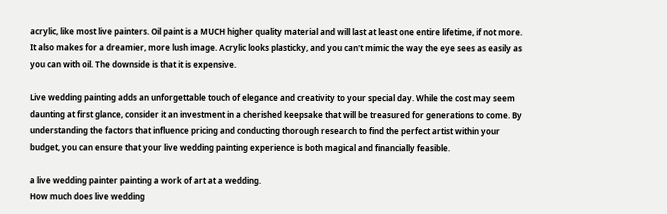acrylic, like most live painters. Oil paint is a MUCH higher quality material and will last at least one entire lifetime, if not more. It also makes for a dreamier, more lush image. Acrylic looks plasticky, and you can't mimic the way the eye sees as easily as you can with oil. The downside is that it is expensive.

Live wedding painting adds an unforgettable touch of elegance and creativity to your special day. While the cost may seem daunting at first glance, consider it an investment in a cherished keepsake that will be treasured for generations to come. By understanding the factors that influence pricing and conducting thorough research to find the perfect artist within your budget, you can ensure that your live wedding painting experience is both magical and financially feasible.

a live wedding painter painting a work of art at a wedding.
How much does live wedding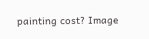painting cost? Image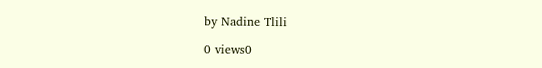by Nadine Tlili

0 views0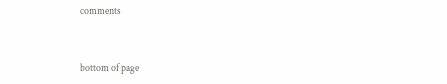comments


bottom of page